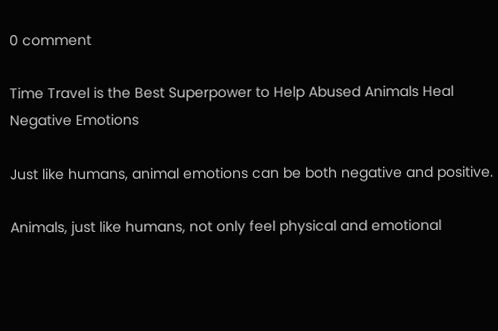0 comment

Time Travel is the Best Superpower to Help Abused Animals Heal Negative Emotions

Just like humans, animal emotions can be both negative and positive.

Animals, just like humans, not only feel physical and emotional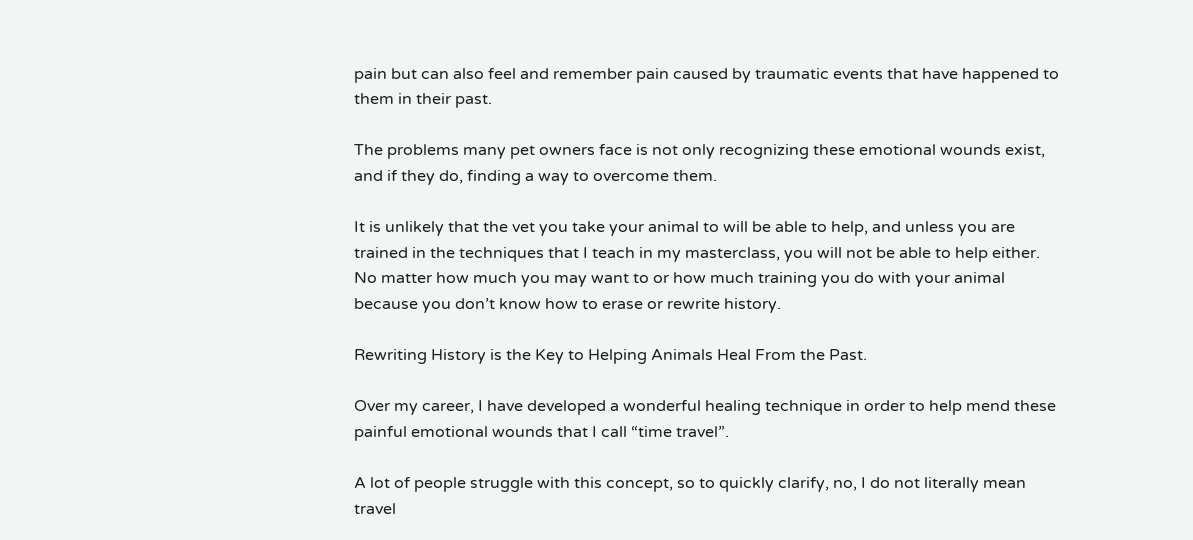pain but can also feel and remember pain caused by traumatic events that have happened to them in their past.

The problems many pet owners face is not only recognizing these emotional wounds exist, and if they do, finding a way to overcome them.

It is unlikely that the vet you take your animal to will be able to help, and unless you are trained in the techniques that I teach in my masterclass, you will not be able to help either. No matter how much you may want to or how much training you do with your animal because you don’t know how to erase or rewrite history.

Rewriting History is the Key to Helping Animals Heal From the Past.

Over my career, I have developed a wonderful healing technique in order to help mend these painful emotional wounds that I call “time travel”.

A lot of people struggle with this concept, so to quickly clarify, no, I do not literally mean travel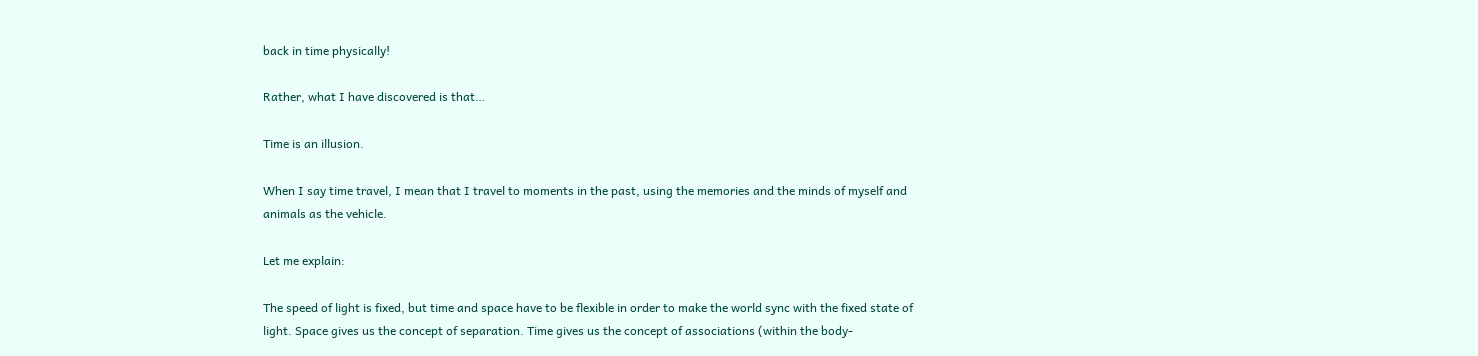back in time physically!

Rather, what I have discovered is that…

Time is an illusion.

When I say time travel, I mean that I travel to moments in the past, using the memories and the minds of myself and animals as the vehicle.

Let me explain:

The speed of light is fixed, but time and space have to be flexible in order to make the world sync with the fixed state of light. Space gives us the concept of separation. Time gives us the concept of associations (within the body-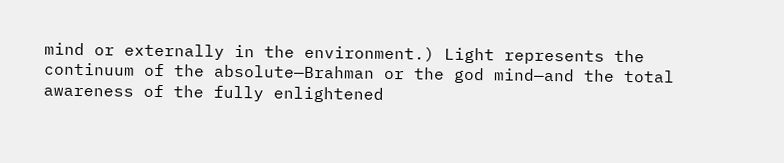mind or externally in the environment.) Light represents the continuum of the absolute—Brahman or the god mind—and the total awareness of the fully enlightened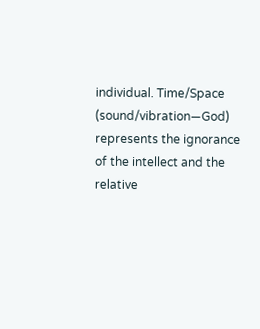individual. Time/Space (sound/vibration—God) represents the ignorance of the intellect and the relative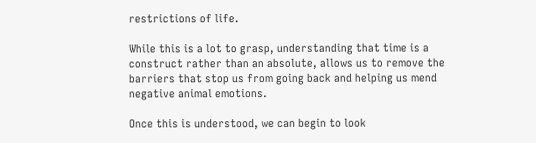restrictions of life.

While this is a lot to grasp, understanding that time is a construct rather than an absolute, allows us to remove the barriers that stop us from going back and helping us mend negative animal emotions.

Once this is understood, we can begin to look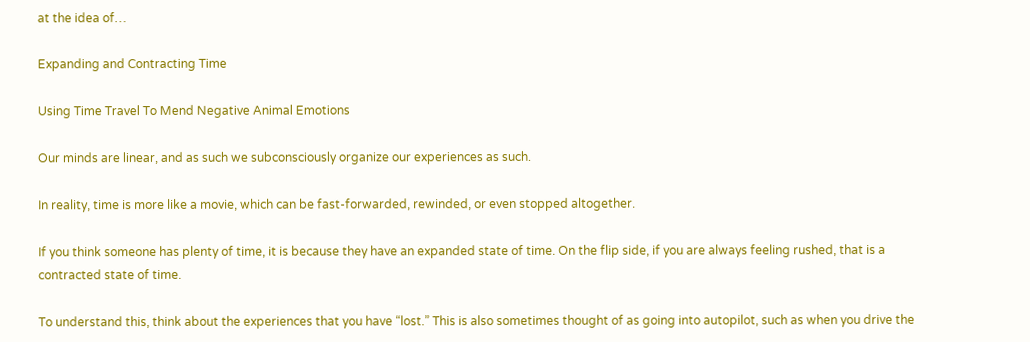at the idea of…

Expanding and Contracting Time

Using Time Travel To Mend Negative Animal Emotions

Our minds are linear, and as such we subconsciously organize our experiences as such.

In reality, time is more like a movie, which can be fast-forwarded, rewinded, or even stopped altogether.

If you think someone has plenty of time, it is because they have an expanded state of time. On the flip side, if you are always feeling rushed, that is a contracted state of time.

To understand this, think about the experiences that you have “lost.” This is also sometimes thought of as going into autopilot, such as when you drive the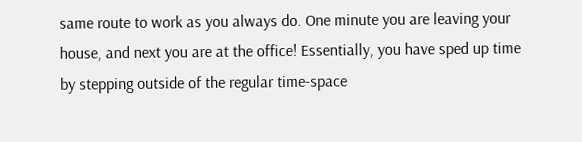same route to work as you always do. One minute you are leaving your house, and next you are at the office! Essentially, you have sped up time by stepping outside of the regular time-space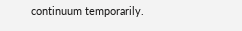continuum temporarily.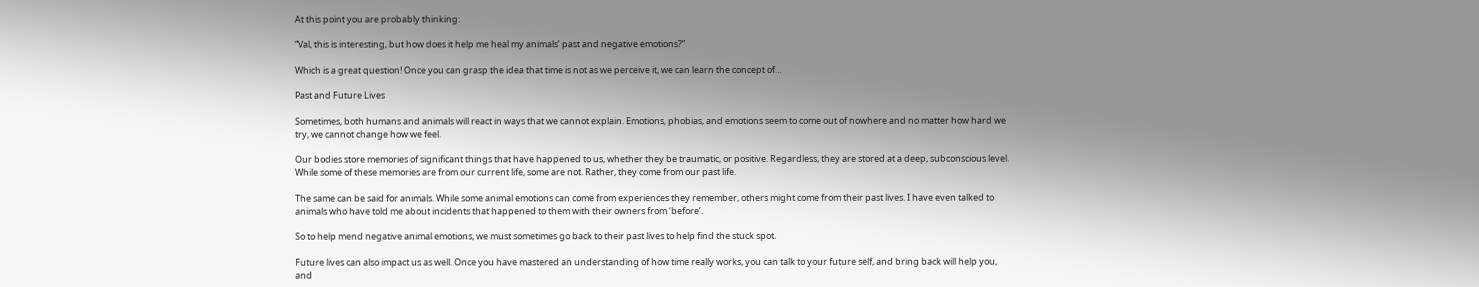At this point you are probably thinking:

“Val, this is interesting, but how does it help me heal my animals’ past and negative emotions?”

Which is a great question! Once you can grasp the idea that time is not as we perceive it, we can learn the concept of…

Past and Future Lives

Sometimes, both humans and animals will react in ways that we cannot explain. Emotions, phobias, and emotions seem to come out of nowhere and no matter how hard we try, we cannot change how we feel.

Our bodies store memories of significant things that have happened to us, whether they be traumatic, or positive. Regardless, they are stored at a deep, subconscious level. While some of these memories are from our current life, some are not. Rather, they come from our past life.

The same can be said for animals. While some animal emotions can come from experiences they remember, others might come from their past lives. I have even talked to animals who have told me about incidents that happened to them with their owners from ‘before’.

So to help mend negative animal emotions, we must sometimes go back to their past lives to help find the stuck spot.

Future lives can also impact us as well. Once you have mastered an understanding of how time really works, you can talk to your future self, and bring back will help you, and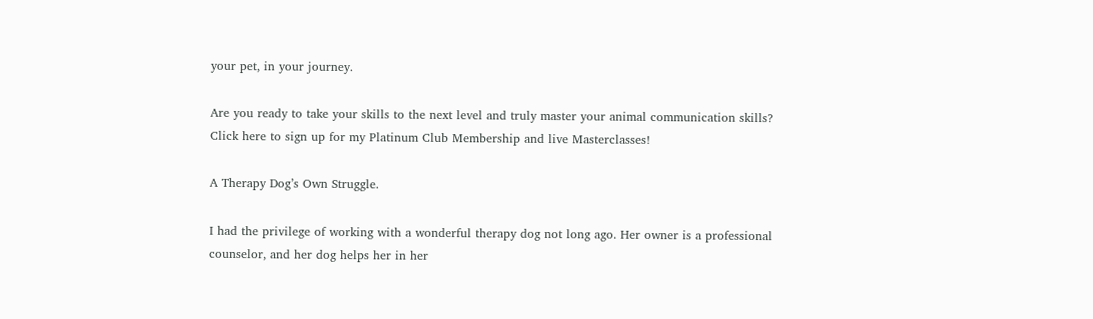your pet, in your journey.

Are you ready to take your skills to the next level and truly master your animal communication skills? Click here to sign up for my Platinum Club Membership and live Masterclasses!

A Therapy Dog’s Own Struggle.

I had the privilege of working with a wonderful therapy dog not long ago. Her owner is a professional counselor, and her dog helps her in her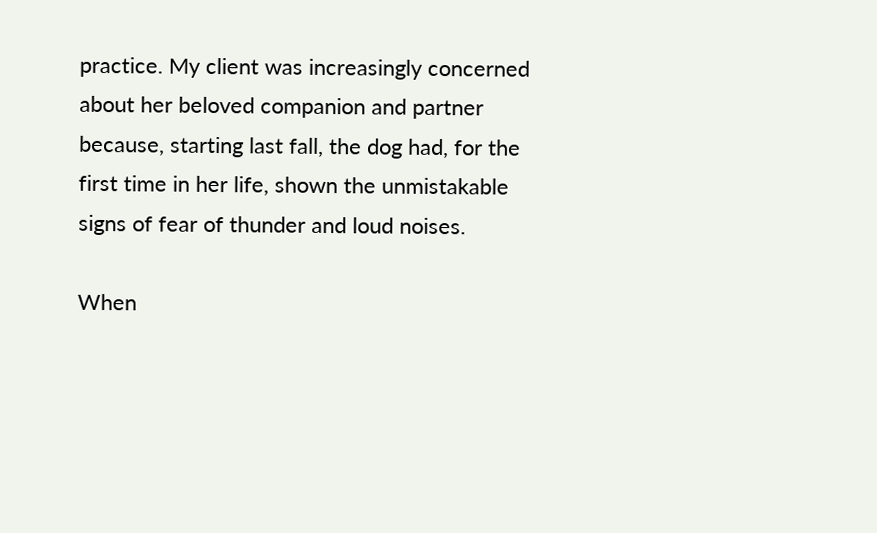practice. My client was increasingly concerned about her beloved companion and partner because, starting last fall, the dog had, for the first time in her life, shown the unmistakable signs of fear of thunder and loud noises.

When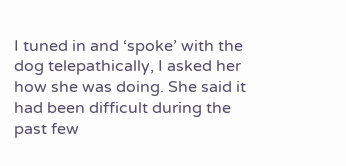I tuned in and ‘spoke’ with the dog telepathically, I asked her how she was doing. She said it had been difficult during the past few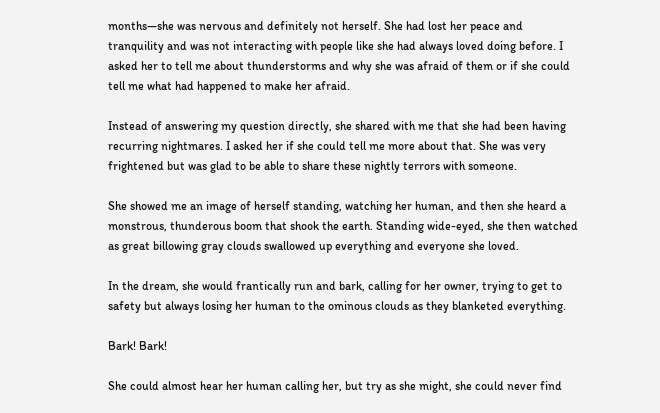months—she was nervous and definitely not herself. She had lost her peace and tranquility and was not interacting with people like she had always loved doing before. I asked her to tell me about thunderstorms and why she was afraid of them or if she could tell me what had happened to make her afraid.

Instead of answering my question directly, she shared with me that she had been having recurring nightmares. I asked her if she could tell me more about that. She was very frightened but was glad to be able to share these nightly terrors with someone.

She showed me an image of herself standing, watching her human, and then she heard a monstrous, thunderous boom that shook the earth. Standing wide-eyed, she then watched as great billowing gray clouds swallowed up everything and everyone she loved.

In the dream, she would frantically run and bark, calling for her owner, trying to get to safety but always losing her human to the ominous clouds as they blanketed everything.

Bark! Bark!

She could almost hear her human calling her, but try as she might, she could never find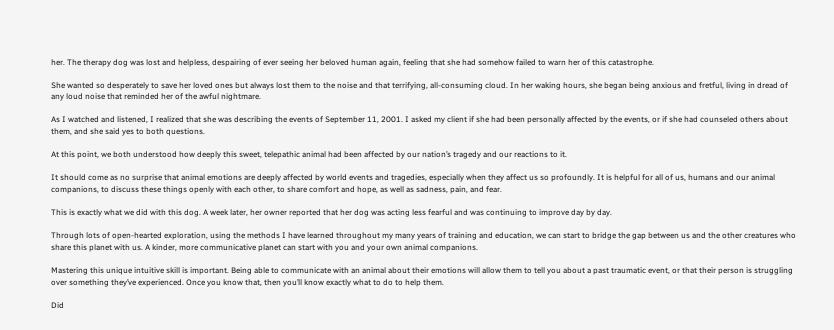her. The therapy dog was lost and helpless, despairing of ever seeing her beloved human again, feeling that she had somehow failed to warn her of this catastrophe.

She wanted so desperately to save her loved ones but always lost them to the noise and that terrifying, all-consuming cloud. In her waking hours, she began being anxious and fretful, living in dread of any loud noise that reminded her of the awful nightmare.

As I watched and listened, I realized that she was describing the events of September 11, 2001. I asked my client if she had been personally affected by the events, or if she had counseled others about them, and she said yes to both questions.

At this point, we both understood how deeply this sweet, telepathic animal had been affected by our nation’s tragedy and our reactions to it.

It should come as no surprise that animal emotions are deeply affected by world events and tragedies, especially when they affect us so profoundly. It is helpful for all of us, humans and our animal companions, to discuss these things openly with each other, to share comfort and hope, as well as sadness, pain, and fear.

This is exactly what we did with this dog. A week later, her owner reported that her dog was acting less fearful and was continuing to improve day by day.

Through lots of open-hearted exploration, using the methods I have learned throughout my many years of training and education, we can start to bridge the gap between us and the other creatures who share this planet with us. A kinder, more communicative planet can start with you and your own animal companions.

Mastering this unique intuitive skill is important. Being able to communicate with an animal about their emotions will allow them to tell you about a past traumatic event, or that their person is struggling over something they’ve experienced. Once you know that, then you’ll know exactly what to do to help them.

Did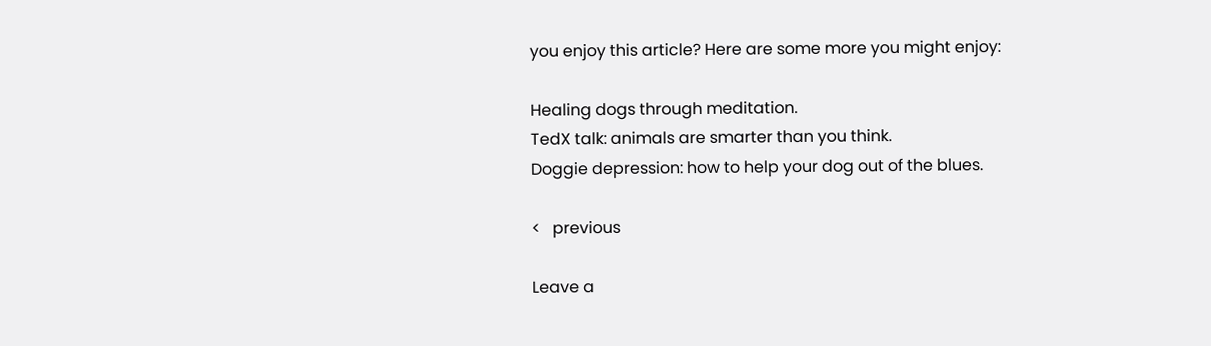you enjoy this article? Here are some more you might enjoy:

Healing dogs through meditation.
TedX talk: animals are smarter than you think.
Doggie depression: how to help your dog out of the blues.

<   previous

Leave a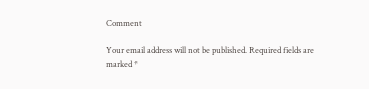Comment

Your email address will not be published. Required fields are marked *